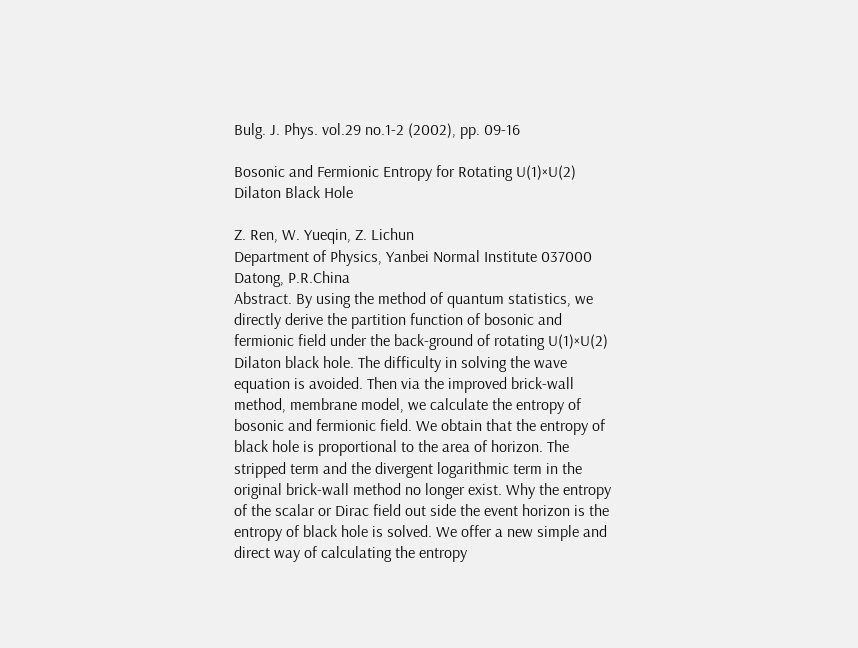Bulg. J. Phys. vol.29 no.1-2 (2002), pp. 09-16

Bosonic and Fermionic Entropy for Rotating U(1)×U(2) Dilaton Black Hole

Z. Ren, W. Yueqin, Z. Lichun
Department of Physics, Yanbei Normal Institute 037000 Datong, P.R.China
Abstract. By using the method of quantum statistics, we directly derive the partition function of bosonic and fermionic field under the back-ground of rotating U(1)×U(2) Dilaton black hole. The difficulty in solving the wave equation is avoided. Then via the improved brick-wall method, membrane model, we calculate the entropy of bosonic and fermionic field. We obtain that the entropy of black hole is proportional to the area of horizon. The stripped term and the divergent logarithmic term in the original brick-wall method no longer exist. Why the entropy of the scalar or Dirac field out side the event horizon is the entropy of black hole is solved. We offer a new simple and direct way of calculating the entropy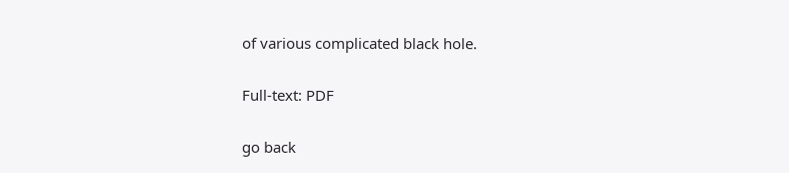of various complicated black hole.

Full-text: PDF

go back